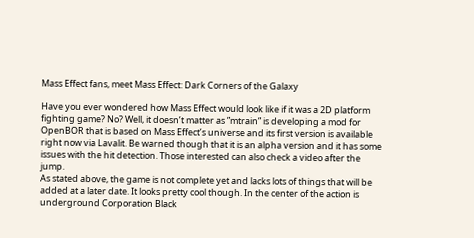Mass Effect fans, meet Mass Effect: Dark Corners of the Galaxy

Have you ever wondered how Mass Effect would look like if it was a 2D platform fighting game? No? Well, it doesn’t matter as ”mtrain” is developing a mod for OpenBOR that is based on Mass Effect’s universe and its first version is available right now via Lavalit. Be warned though that it is an alpha version and it has some issues with the hit detection. Those interested can also check a video after the jump.
As stated above, the game is not complete yet and lacks lots of things that will be added at a later date. It looks pretty cool though. In the center of the action is underground Corporation Black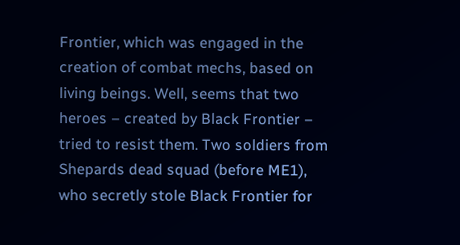Frontier, which was engaged in the creation of combat mechs, based on living beings. Well, seems that two heroes – created by Black Frontier – tried to resist them. Two soldiers from Shepards dead squad (before ME1), who secretly stole Black Frontier for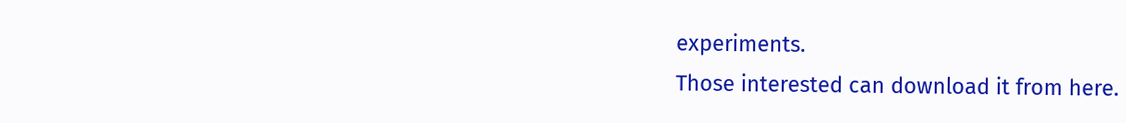experiments.
Those interested can download it from here.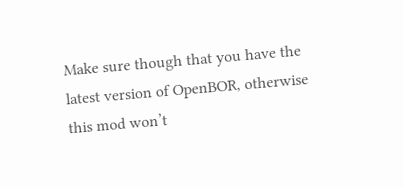Make sure though that you have the latest version of OpenBOR, otherwise this mod won’t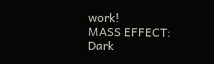work!
MASS EFFECT: Dark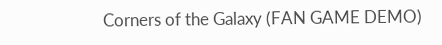Corners of the Galaxy (FAN GAME DEMO)